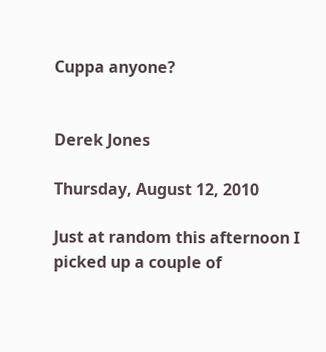Cuppa anyone?


Derek Jones

Thursday, August 12, 2010

Just at random this afternoon I picked up a couple of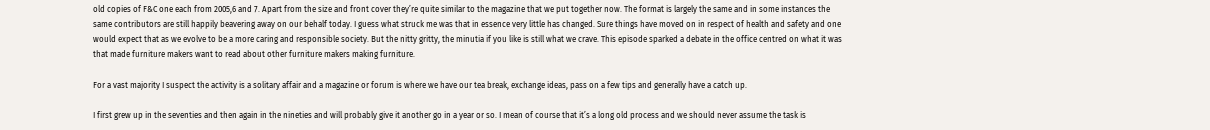old copies of F&C one each from 2005,6 and 7. Apart from the size and front cover they’re quite similar to the magazine that we put together now. The format is largely the same and in some instances the same contributors are still happily beavering away on our behalf today. I guess what struck me was that in essence very little has changed. Sure things have moved on in respect of health and safety and one would expect that as we evolve to be a more caring and responsible society. But the nitty gritty, the minutia if you like is still what we crave. This episode sparked a debate in the office centred on what it was that made furniture makers want to read about other furniture makers making furniture.

For a vast majority I suspect the activity is a solitary affair and a magazine or forum is where we have our tea break, exchange ideas, pass on a few tips and generally have a catch up.

I first grew up in the seventies and then again in the nineties and will probably give it another go in a year or so. I mean of course that it’s a long old process and we should never assume the task is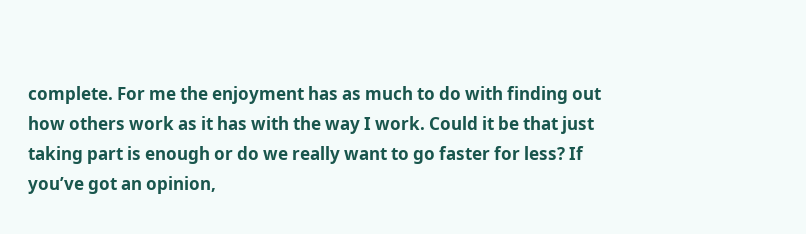complete. For me the enjoyment has as much to do with finding out how others work as it has with the way I work. Could it be that just taking part is enough or do we really want to go faster for less? If you’ve got an opinion,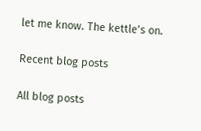let me know. The kettle’s on.

Recent blog posts

All blog posts